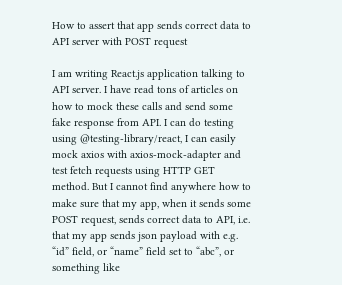How to assert that app sends correct data to API server with POST request

I am writing React.js application talking to API server. I have read tons of articles on how to mock these calls and send some fake response from API. I can do testing using @testing-library/react, I can easily mock axios with axios-mock-adapter and test fetch requests using HTTP GET method. But I cannot find anywhere how to make sure that my app, when it sends some POST request, sends correct data to API, i.e. that my app sends json payload with e.g. “id” field, or “name” field set to “abc”, or something like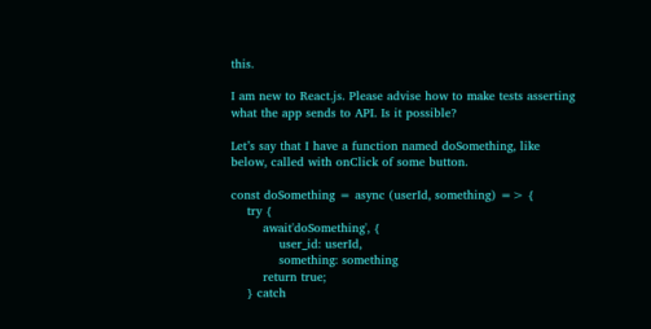this.

I am new to React.js. Please advise how to make tests asserting what the app sends to API. Is it possible?

Let’s say that I have a function named doSomething, like below, called with onClick of some button.

const doSomething = async (userId, something) => {
    try {
        await'doSomething', {
            user_id: userId,
            something: something
        return true;
    } catch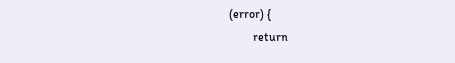(error) {
        return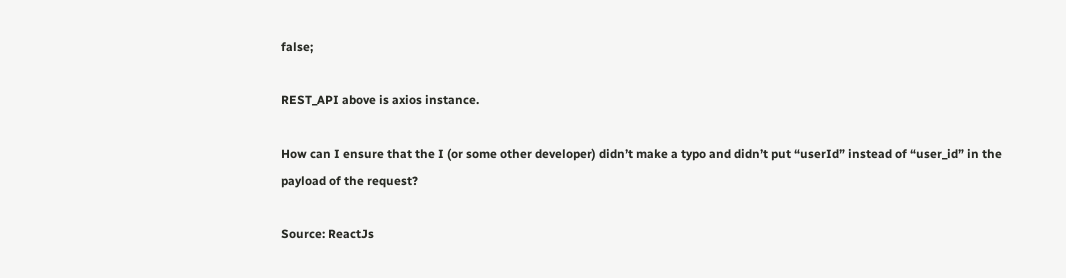false;

REST_API above is axios instance.

How can I ensure that the I (or some other developer) didn’t make a typo and didn’t put “userId” instead of “user_id” in the payload of the request?

Source: ReactJs